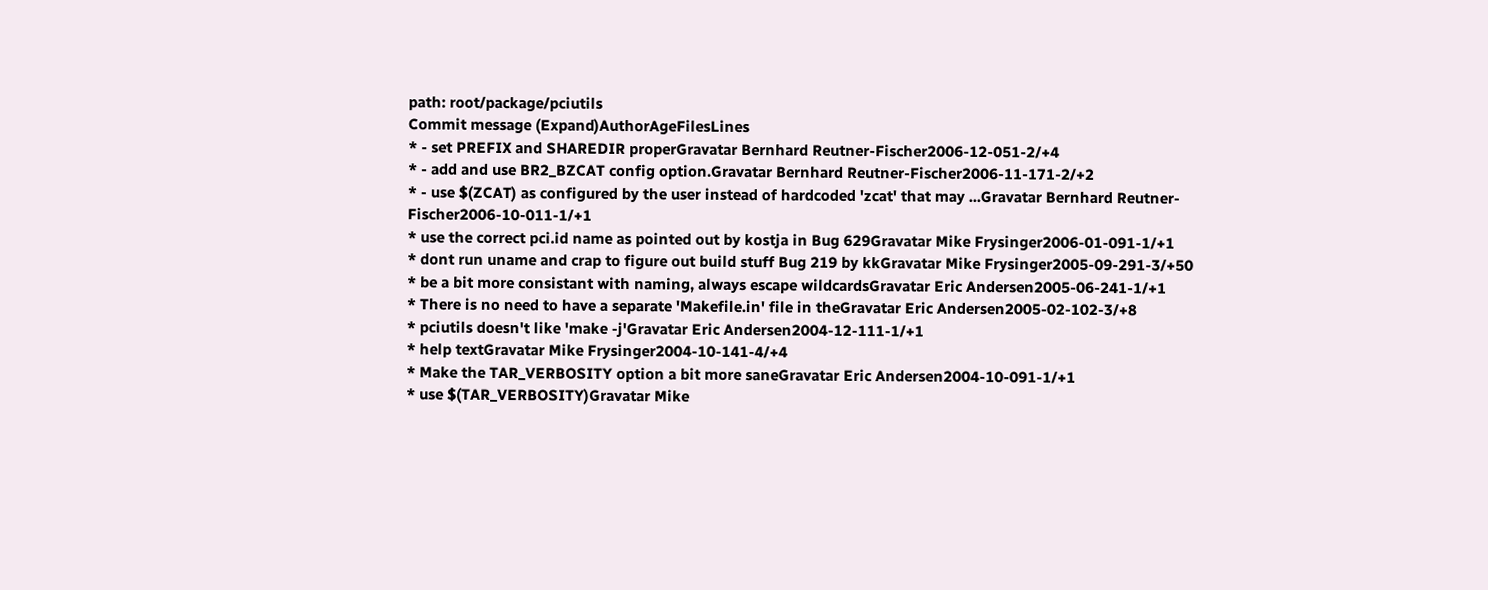path: root/package/pciutils
Commit message (Expand)AuthorAgeFilesLines
* - set PREFIX and SHAREDIR properGravatar Bernhard Reutner-Fischer2006-12-051-2/+4
* - add and use BR2_BZCAT config option.Gravatar Bernhard Reutner-Fischer2006-11-171-2/+2
* - use $(ZCAT) as configured by the user instead of hardcoded 'zcat' that may ...Gravatar Bernhard Reutner-Fischer2006-10-011-1/+1
* use the correct pci.id name as pointed out by kostja in Bug 629Gravatar Mike Frysinger2006-01-091-1/+1
* dont run uname and crap to figure out build stuff Bug 219 by kkGravatar Mike Frysinger2005-09-291-3/+50
* be a bit more consistant with naming, always escape wildcardsGravatar Eric Andersen2005-06-241-1/+1
* There is no need to have a separate 'Makefile.in' file in theGravatar Eric Andersen2005-02-102-3/+8
* pciutils doesn't like 'make -j'Gravatar Eric Andersen2004-12-111-1/+1
* help textGravatar Mike Frysinger2004-10-141-4/+4
* Make the TAR_VERBOSITY option a bit more saneGravatar Eric Andersen2004-10-091-1/+1
* use $(TAR_VERBOSITY)Gravatar Mike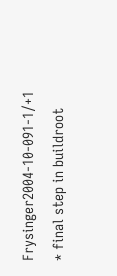Frysinger2004-10-091-1/+1
* final step in buildroot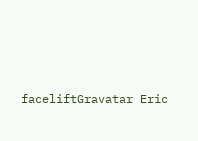faceliftGravatar Eric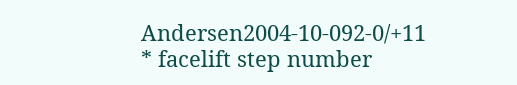Andersen2004-10-092-0/+11
* facelift step number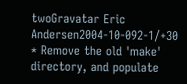twoGravatar Eric Andersen2004-10-092-1/+30
* Remove the old 'make' directory, and populate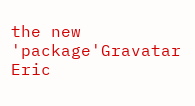the new 'package'Gravatar Eric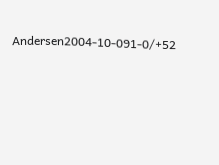Andersen2004-10-091-0/+52